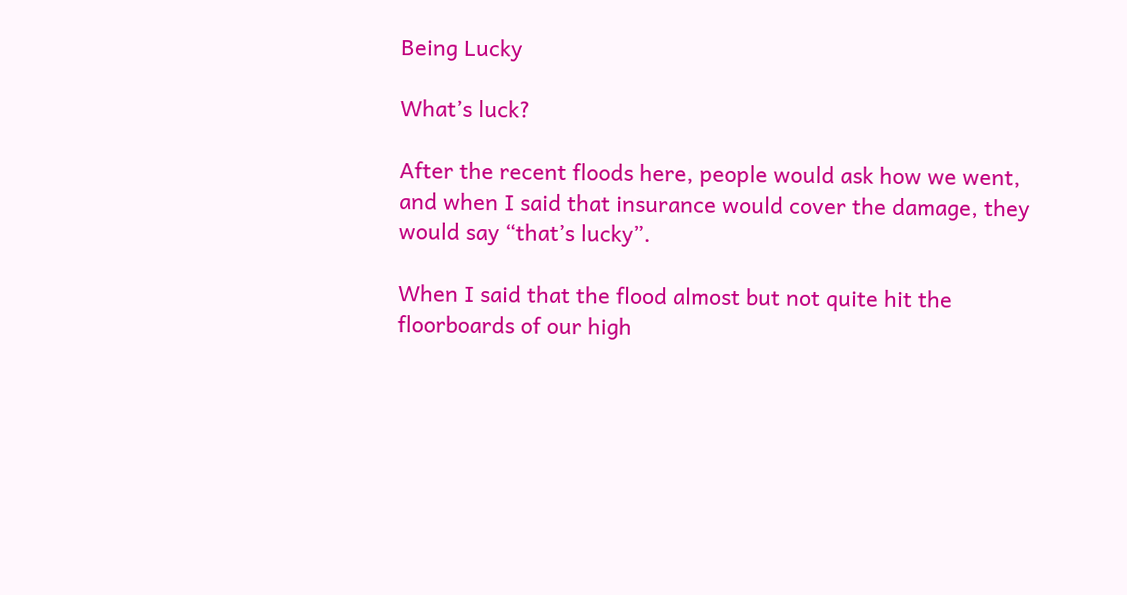Being Lucky

What’s luck?

After the recent floods here, people would ask how we went, and when I said that insurance would cover the damage, they would say “that’s lucky”.

When I said that the flood almost but not quite hit the floorboards of our high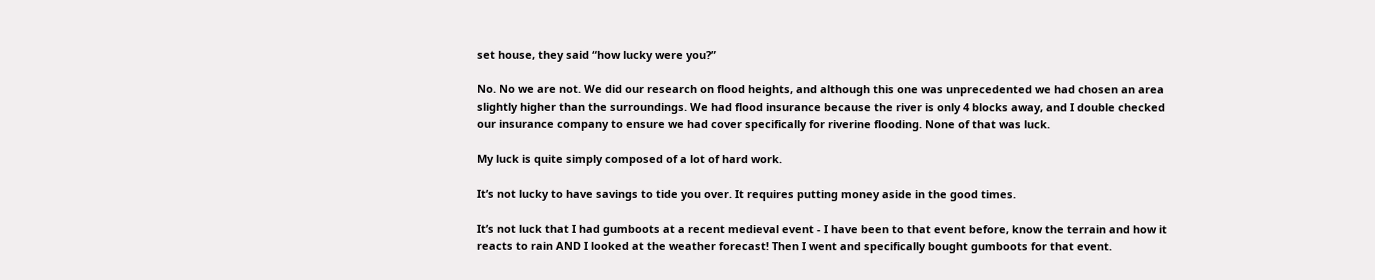set house, they said “how lucky were you?”

No. No we are not. We did our research on flood heights, and although this one was unprecedented we had chosen an area slightly higher than the surroundings. We had flood insurance because the river is only 4 blocks away, and I double checked our insurance company to ensure we had cover specifically for riverine flooding. None of that was luck.

My luck is quite simply composed of a lot of hard work.

It’s not lucky to have savings to tide you over. It requires putting money aside in the good times.

It’s not luck that I had gumboots at a recent medieval event - I have been to that event before, know the terrain and how it reacts to rain AND I looked at the weather forecast! Then I went and specifically bought gumboots for that event.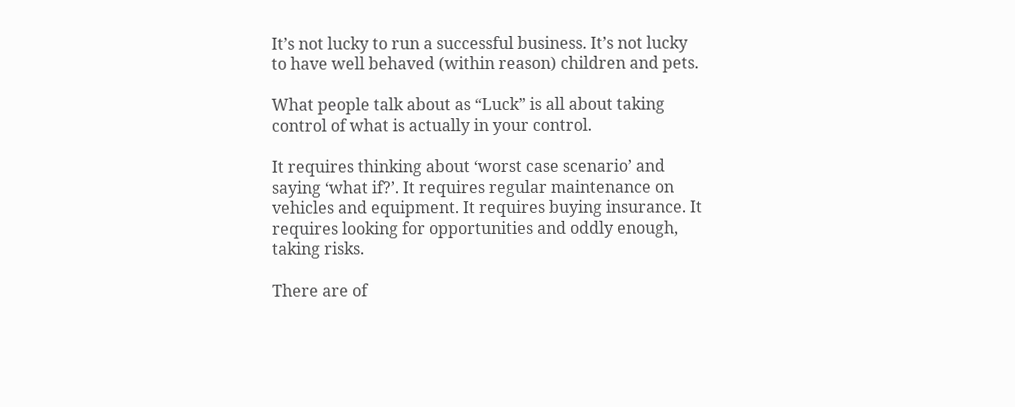It’s not lucky to run a successful business. It’s not lucky to have well behaved (within reason) children and pets.

What people talk about as “Luck” is all about taking control of what is actually in your control.

It requires thinking about ‘worst case scenario’ and saying ‘what if?’. It requires regular maintenance on vehicles and equipment. It requires buying insurance. It requires looking for opportunities and oddly enough, taking risks.

There are of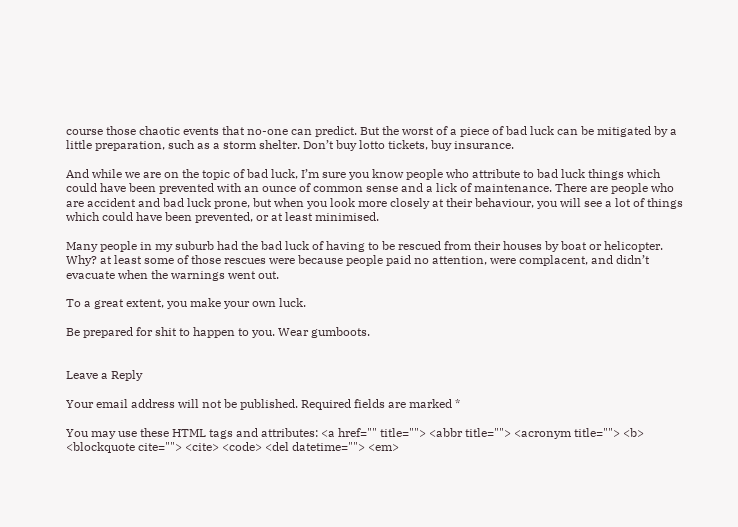course those chaotic events that no-one can predict. But the worst of a piece of bad luck can be mitigated by a little preparation, such as a storm shelter. Don’t buy lotto tickets, buy insurance.

And while we are on the topic of bad luck, I’m sure you know people who attribute to bad luck things which could have been prevented with an ounce of common sense and a lick of maintenance. There are people who are accident and bad luck prone, but when you look more closely at their behaviour, you will see a lot of things which could have been prevented, or at least minimised.

Many people in my suburb had the bad luck of having to be rescued from their houses by boat or helicopter. Why? at least some of those rescues were because people paid no attention, were complacent, and didn’t evacuate when the warnings went out.

To a great extent, you make your own luck.

Be prepared for shit to happen to you. Wear gumboots.


Leave a Reply

Your email address will not be published. Required fields are marked *

You may use these HTML tags and attributes: <a href="" title=""> <abbr title=""> <acronym title=""> <b> <blockquote cite=""> <cite> <code> <del datetime=""> <em>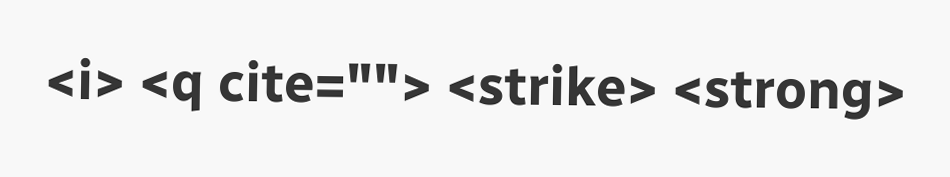<i> <q cite=""> <strike> <strong>